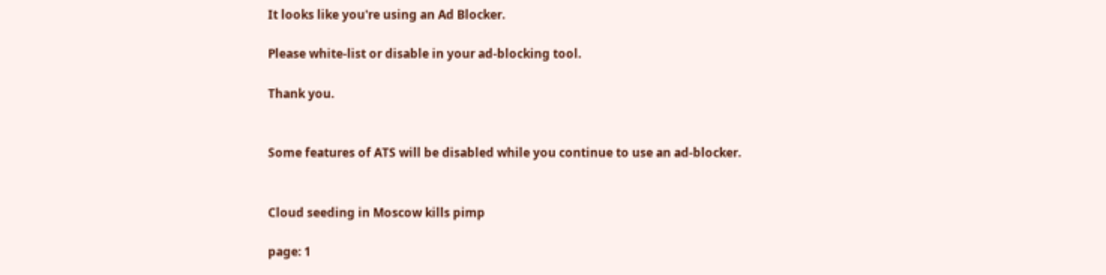It looks like you're using an Ad Blocker.

Please white-list or disable in your ad-blocking tool.

Thank you.


Some features of ATS will be disabled while you continue to use an ad-blocker.


Cloud seeding in Moscow kills pimp

page: 1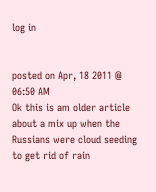log in


posted on Apr, 18 2011 @ 06:50 AM
Ok this is am older article about a mix up when the Russians were cloud seeding to get rid of rain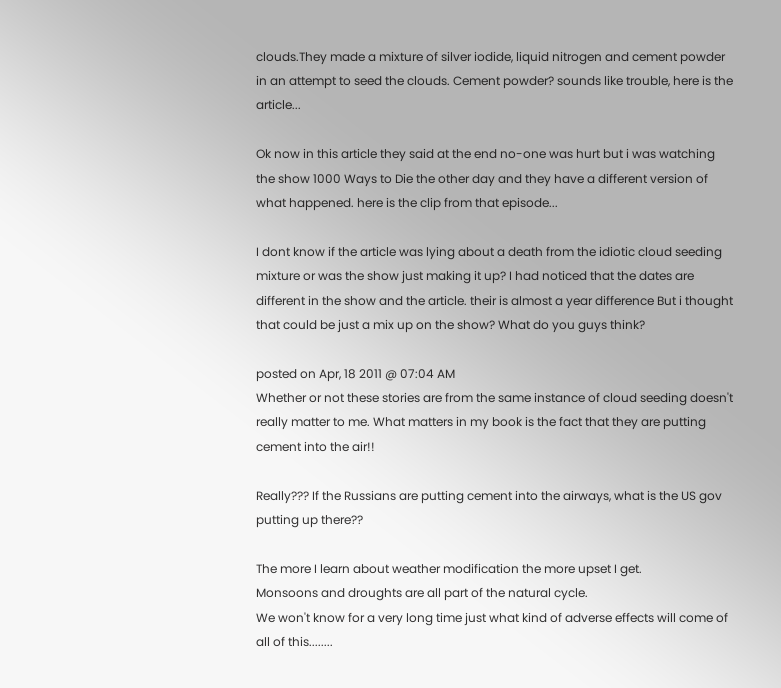clouds.They made a mixture of silver iodide, liquid nitrogen and cement powder in an attempt to seed the clouds. Cement powder? sounds like trouble, here is the article...

Ok now in this article they said at the end no-one was hurt but i was watching the show 1000 Ways to Die the other day and they have a different version of what happened. here is the clip from that episode...

I dont know if the article was lying about a death from the idiotic cloud seeding mixture or was the show just making it up? I had noticed that the dates are different in the show and the article. their is almost a year difference But i thought that could be just a mix up on the show? What do you guys think?

posted on Apr, 18 2011 @ 07:04 AM
Whether or not these stories are from the same instance of cloud seeding doesn't really matter to me. What matters in my book is the fact that they are putting cement into the air!!

Really??? If the Russians are putting cement into the airways, what is the US gov putting up there??

The more I learn about weather modification the more upset I get.
Monsoons and droughts are all part of the natural cycle.
We won't know for a very long time just what kind of adverse effects will come of all of this........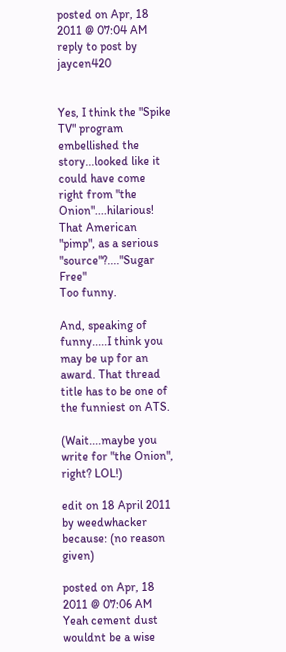posted on Apr, 18 2011 @ 07:04 AM
reply to post by jaycen420


Yes, I think the "Spike TV" program embellished the story...looked like it could have come right from "the Onion"....hilarious! That American "pimp", as a serious "source"?...."Sugar Free"
Too funny.

And, speaking of funny.....I think you may be up for an award. That thread title has to be one of the funniest on ATS.

(Wait....maybe you write for "the Onion", right? LOL!)

edit on 18 April 2011 by weedwhacker because: (no reason given)

posted on Apr, 18 2011 @ 07:06 AM
Yeah cement dust wouldnt be a wise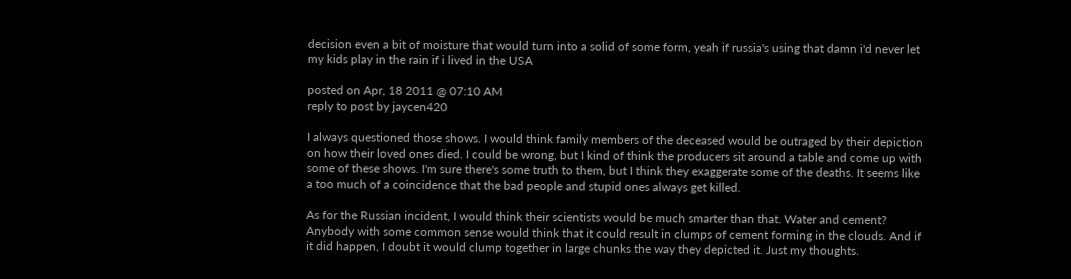decision even a bit of moisture that would turn into a solid of some form, yeah if russia's using that damn i'd never let my kids play in the rain if i lived in the USA

posted on Apr, 18 2011 @ 07:10 AM
reply to post by jaycen420

I always questioned those shows. I would think family members of the deceased would be outraged by their depiction on how their loved ones died. I could be wrong, but I kind of think the producers sit around a table and come up with some of these shows. I'm sure there's some truth to them, but I think they exaggerate some of the deaths. It seems like a too much of a coincidence that the bad people and stupid ones always get killed.

As for the Russian incident, I would think their scientists would be much smarter than that. Water and cement? Anybody with some common sense would think that it could result in clumps of cement forming in the clouds. And if it did happen, I doubt it would clump together in large chunks the way they depicted it. Just my thoughts.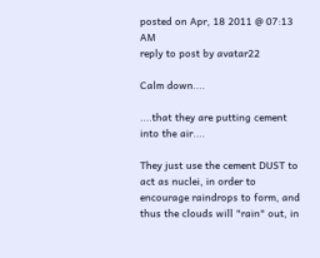posted on Apr, 18 2011 @ 07:13 AM
reply to post by avatar22

Calm down....

....that they are putting cement into the air....

They just use the cement DUST to act as nuclei, in order to encourage raindrops to form, and thus the clouds will "rain" out, in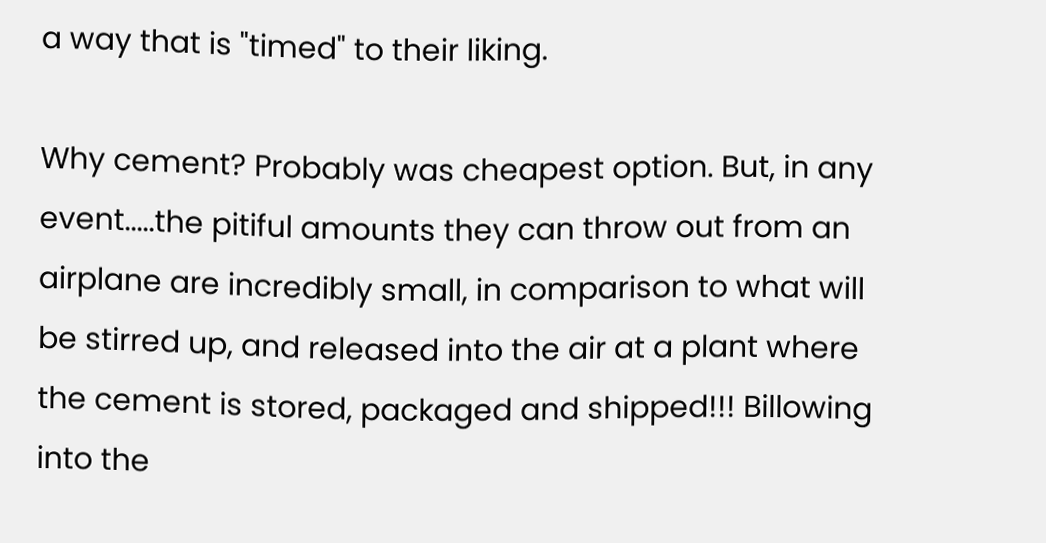a way that is "timed" to their liking.

Why cement? Probably was cheapest option. But, in any event.....the pitiful amounts they can throw out from an airplane are incredibly small, in comparison to what will be stirred up, and released into the air at a plant where the cement is stored, packaged and shipped!!! Billowing into the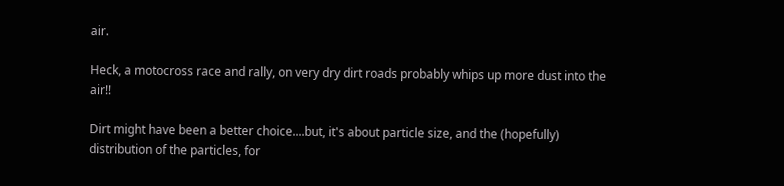air.

Heck, a motocross race and rally, on very dry dirt roads probably whips up more dust into the air!!

Dirt might have been a better choice....but, it's about particle size, and the (hopefully) distribution of the particles, for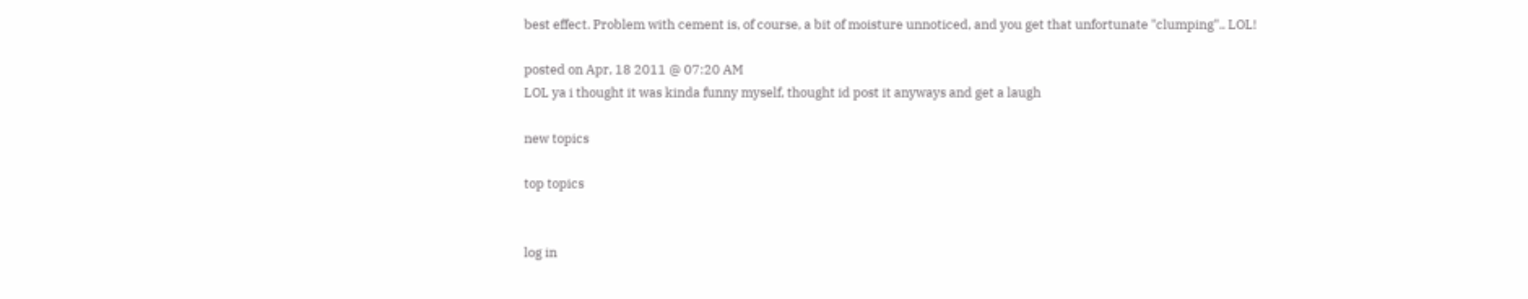best effect. Problem with cement is, of course, a bit of moisture unnoticed, and you get that unfortunate "clumping".. LOL!

posted on Apr, 18 2011 @ 07:20 AM
LOL ya i thought it was kinda funny myself, thought id post it anyways and get a laugh

new topics

top topics


log in